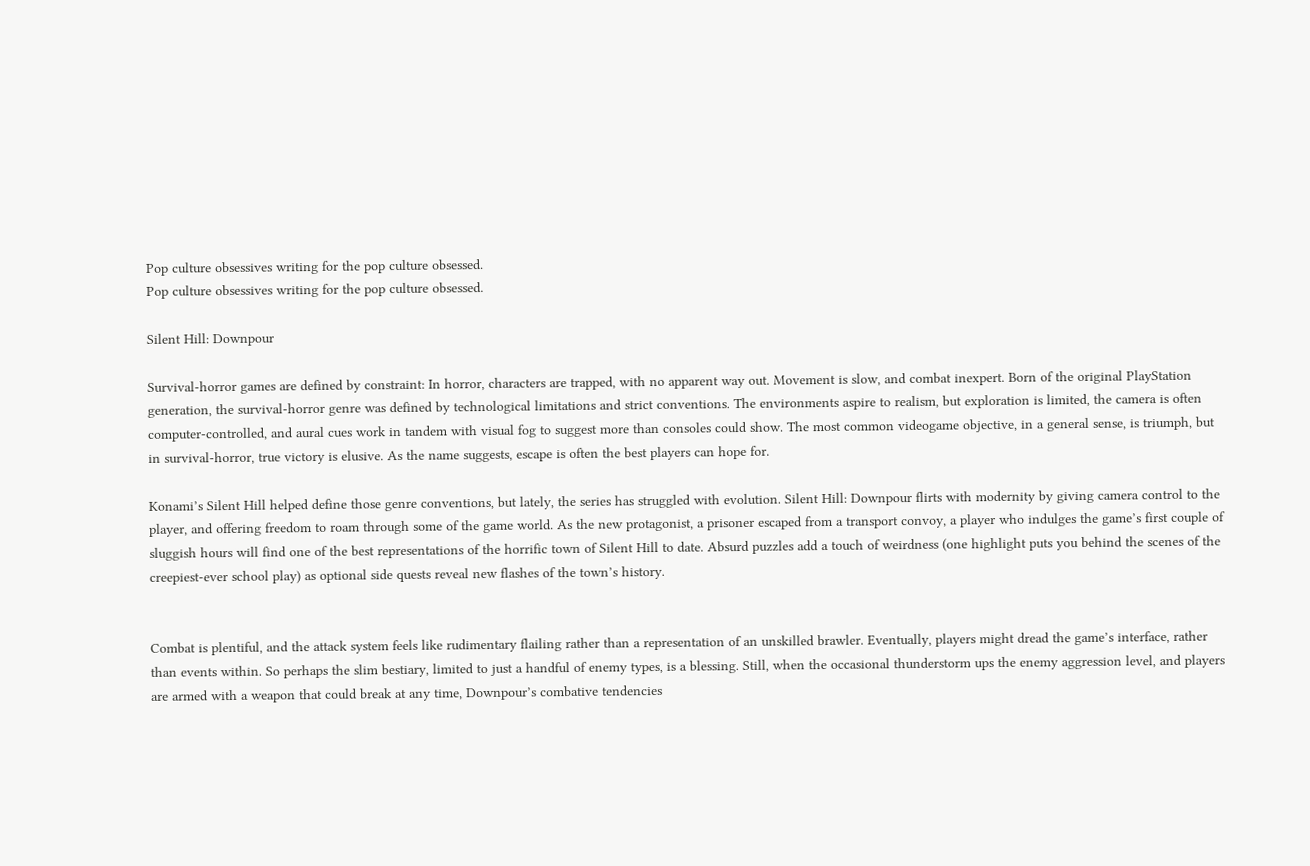Pop culture obsessives writing for the pop culture obsessed.
Pop culture obsessives writing for the pop culture obsessed.

Silent Hill: Downpour

Survival-horror games are defined by constraint: In horror, characters are trapped, with no apparent way out. Movement is slow, and combat inexpert. Born of the original PlayStation generation, the survival-horror genre was defined by technological limitations and strict conventions. The environments aspire to realism, but exploration is limited, the camera is often computer-controlled, and aural cues work in tandem with visual fog to suggest more than consoles could show. The most common videogame objective, in a general sense, is triumph, but in survival-horror, true victory is elusive. As the name suggests, escape is often the best players can hope for.

Konami’s Silent Hill helped define those genre conventions, but lately, the series has struggled with evolution. Silent Hill: Downpour flirts with modernity by giving camera control to the player, and offering freedom to roam through some of the game world. As the new protagonist, a prisoner escaped from a transport convoy, a player who indulges the game’s first couple of sluggish hours will find one of the best representations of the horrific town of Silent Hill to date. Absurd puzzles add a touch of weirdness (one highlight puts you behind the scenes of the creepiest-ever school play) as optional side quests reveal new flashes of the town’s history.


Combat is plentiful, and the attack system feels like rudimentary flailing rather than a representation of an unskilled brawler. Eventually, players might dread the game’s interface, rather than events within. So perhaps the slim bestiary, limited to just a handful of enemy types, is a blessing. Still, when the occasional thunderstorm ups the enemy aggression level, and players are armed with a weapon that could break at any time, Downpour’s combative tendencies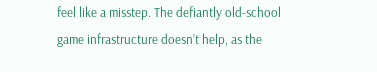feel like a misstep. The defiantly old-school game infrastructure doesn’t help, as the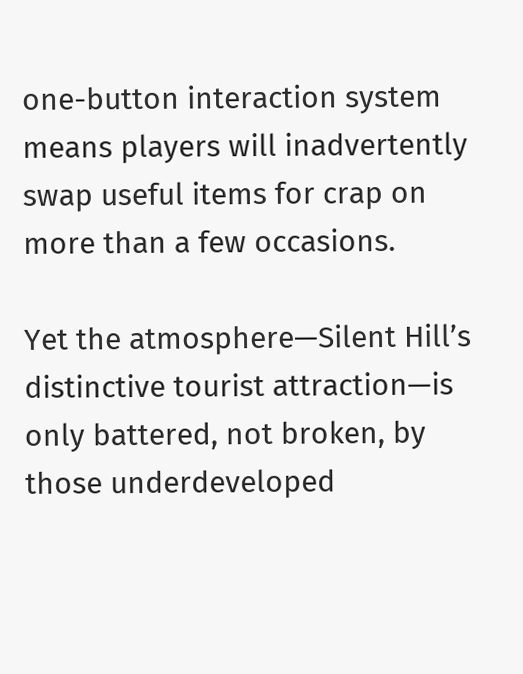one-button interaction system means players will inadvertently swap useful items for crap on more than a few occasions.

Yet the atmosphere—Silent Hill’s distinctive tourist attraction—is only battered, not broken, by those underdeveloped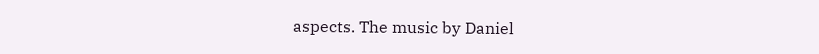aspects. The music by Daniel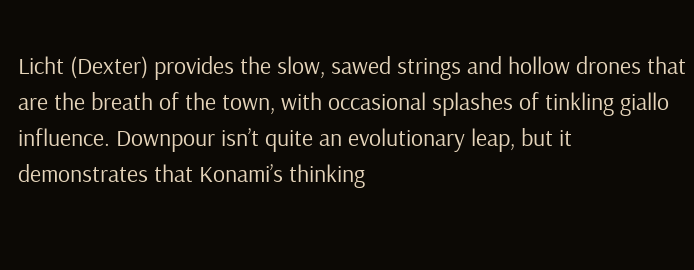Licht (Dexter) provides the slow, sawed strings and hollow drones that are the breath of the town, with occasional splashes of tinkling giallo influence. Downpour isn’t quite an evolutionary leap, but it demonstrates that Konami’s thinking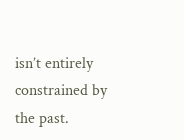isn’t entirely constrained by the past.